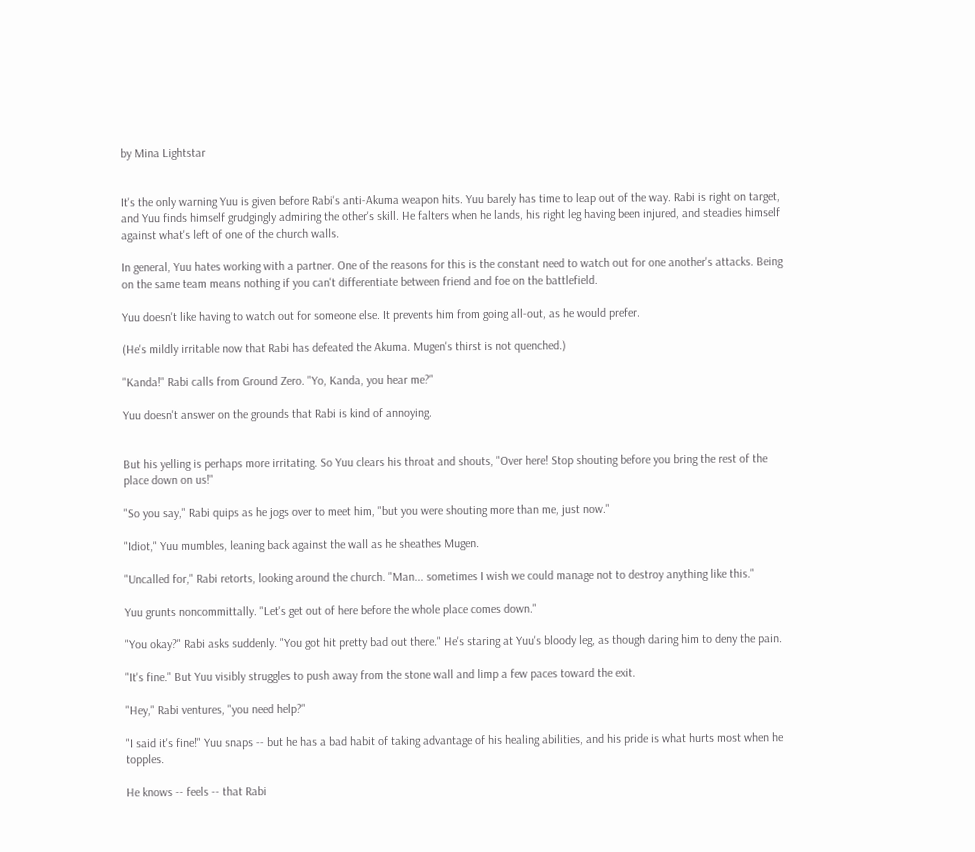by Mina Lightstar


It's the only warning Yuu is given before Rabi's anti-Akuma weapon hits. Yuu barely has time to leap out of the way. Rabi is right on target, and Yuu finds himself grudgingly admiring the other's skill. He falters when he lands, his right leg having been injured, and steadies himself against what's left of one of the church walls.

In general, Yuu hates working with a partner. One of the reasons for this is the constant need to watch out for one another's attacks. Being on the same team means nothing if you can't differentiate between friend and foe on the battlefield.

Yuu doesn't like having to watch out for someone else. It prevents him from going all-out, as he would prefer.

(He's mildly irritable now that Rabi has defeated the Akuma. Mugen's thirst is not quenched.)

"Kanda!" Rabi calls from Ground Zero. "Yo, Kanda, you hear me?"

Yuu doesn't answer on the grounds that Rabi is kind of annoying.


But his yelling is perhaps more irritating. So Yuu clears his throat and shouts, "Over here! Stop shouting before you bring the rest of the place down on us!"

"So you say," Rabi quips as he jogs over to meet him, "but you were shouting more than me, just now."

"Idiot," Yuu mumbles, leaning back against the wall as he sheathes Mugen.

"Uncalled for," Rabi retorts, looking around the church. "Man... sometimes I wish we could manage not to destroy anything like this."

Yuu grunts noncommittally. "Let's get out of here before the whole place comes down."

"You okay?" Rabi asks suddenly. "You got hit pretty bad out there." He's staring at Yuu's bloody leg, as though daring him to deny the pain.

"It's fine." But Yuu visibly struggles to push away from the stone wall and limp a few paces toward the exit.

"Hey," Rabi ventures, "you need help?"

"I said it's fine!" Yuu snaps -- but he has a bad habit of taking advantage of his healing abilities, and his pride is what hurts most when he topples.

He knows -- feels -- that Rabi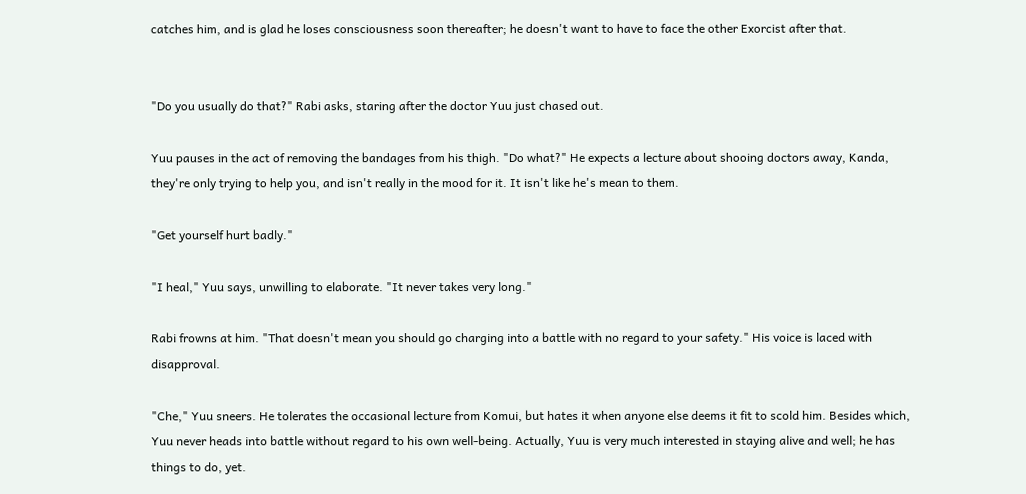catches him, and is glad he loses consciousness soon thereafter; he doesn't want to have to face the other Exorcist after that.


"Do you usually do that?" Rabi asks, staring after the doctor Yuu just chased out.

Yuu pauses in the act of removing the bandages from his thigh. "Do what?" He expects a lecture about shooing doctors away, Kanda, they're only trying to help you, and isn't really in the mood for it. It isn't like he's mean to them.

"Get yourself hurt badly."

"I heal," Yuu says, unwilling to elaborate. "It never takes very long."

Rabi frowns at him. "That doesn't mean you should go charging into a battle with no regard to your safety." His voice is laced with disapproval.

"Che," Yuu sneers. He tolerates the occasional lecture from Komui, but hates it when anyone else deems it fit to scold him. Besides which, Yuu never heads into battle without regard to his own well-being. Actually, Yuu is very much interested in staying alive and well; he has things to do, yet.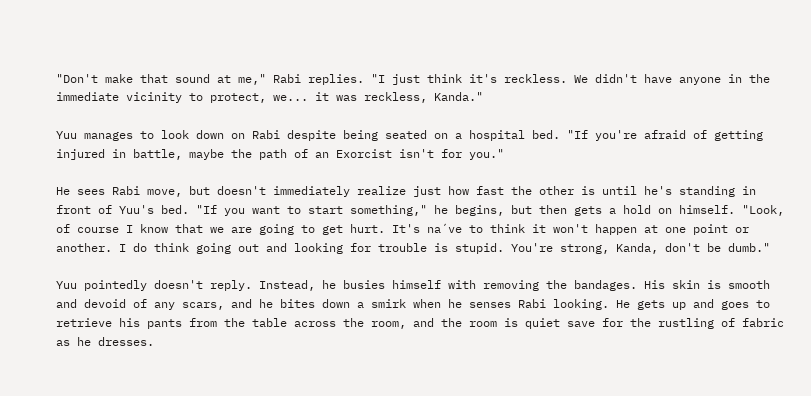"Don't make that sound at me," Rabi replies. "I just think it's reckless. We didn't have anyone in the immediate vicinity to protect, we... it was reckless, Kanda."

Yuu manages to look down on Rabi despite being seated on a hospital bed. "If you're afraid of getting injured in battle, maybe the path of an Exorcist isn't for you."

He sees Rabi move, but doesn't immediately realize just how fast the other is until he's standing in front of Yuu's bed. "If you want to start something," he begins, but then gets a hold on himself. "Look, of course I know that we are going to get hurt. It's na´ve to think it won't happen at one point or another. I do think going out and looking for trouble is stupid. You're strong, Kanda, don't be dumb."

Yuu pointedly doesn't reply. Instead, he busies himself with removing the bandages. His skin is smooth and devoid of any scars, and he bites down a smirk when he senses Rabi looking. He gets up and goes to retrieve his pants from the table across the room, and the room is quiet save for the rustling of fabric as he dresses.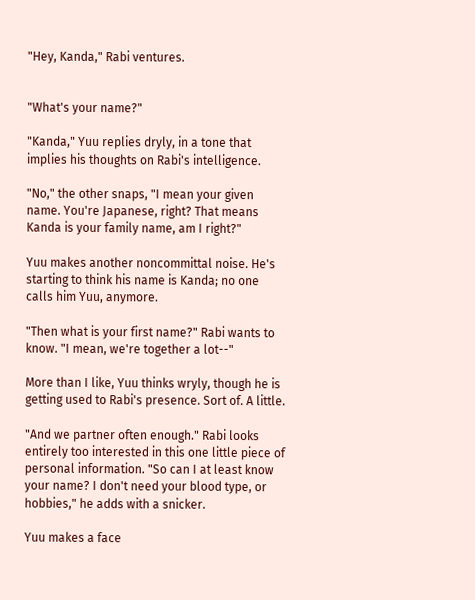"Hey, Kanda," Rabi ventures.


"What's your name?"

"Kanda," Yuu replies dryly, in a tone that implies his thoughts on Rabi's intelligence.

"No," the other snaps, "I mean your given name. You're Japanese, right? That means Kanda is your family name, am I right?"

Yuu makes another noncommittal noise. He's starting to think his name is Kanda; no one calls him Yuu, anymore.

"Then what is your first name?" Rabi wants to know. "I mean, we're together a lot--"

More than I like, Yuu thinks wryly, though he is getting used to Rabi's presence. Sort of. A little.

"And we partner often enough." Rabi looks entirely too interested in this one little piece of personal information. "So can I at least know your name? I don't need your blood type, or hobbies," he adds with a snicker.

Yuu makes a face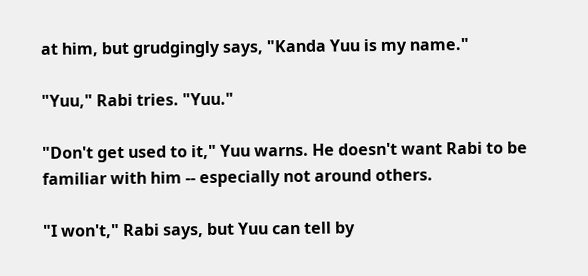at him, but grudgingly says, "Kanda Yuu is my name."

"Yuu," Rabi tries. "Yuu."

"Don't get used to it," Yuu warns. He doesn't want Rabi to be familiar with him -- especially not around others.

"I won't," Rabi says, but Yuu can tell by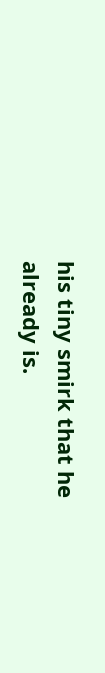his tiny smirk that he already is.